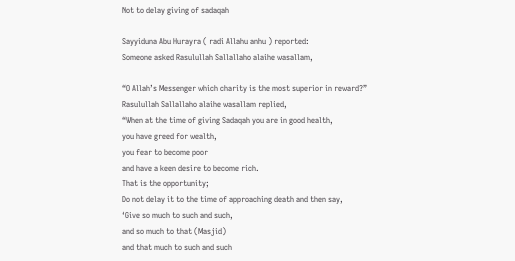Not to delay giving of sadaqah

Sayyiduna Abu Hurayra ( radi Allahu anhu ) reported:
Someone asked Rasulullah Sallallaho alaihe wasallam,

“O Allah’s Messenger which charity is the most superior in reward?”
Rasulullah Sallallaho alaihe wasallam replied,
“When at the time of giving Sadaqah you are in good health,
you have greed for wealth,
you fear to become poor
and have a keen desire to become rich.
That is the opportunity;
Do not delay it to the time of approaching death and then say,
‘Give so much to such and such,
and so much to that (Masjid)
and that much to such and such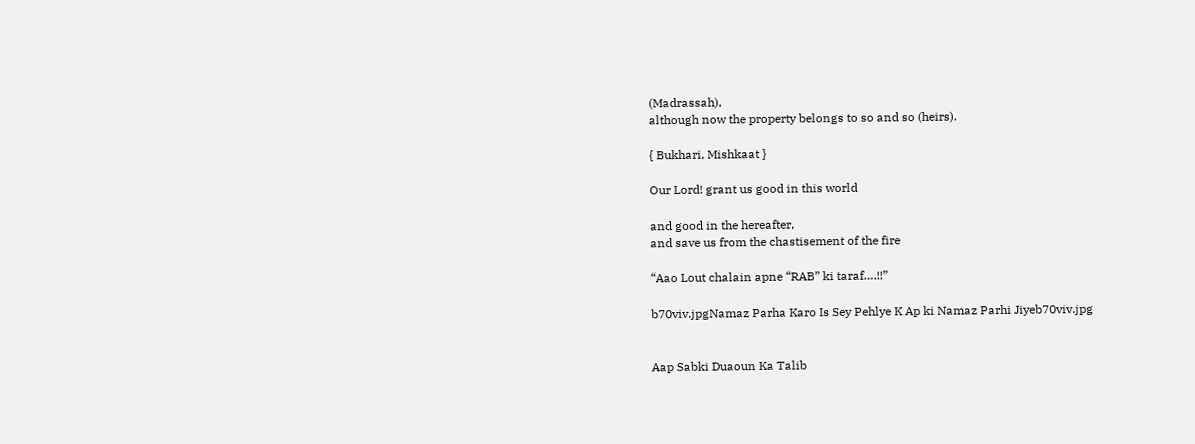(Madrassah),
although now the property belongs to so and so (heirs).

{ Bukhari, Mishkaat }

Our Lord! grant us good in this world

and good in the hereafter,
and save us from the chastisement of the fire

“Aao Lout chalain apne “RAB” ki taraf….!!”

b70viv.jpgNamaz Parha Karo Is Sey Pehlye K Ap ki Namaz Parhi Jiyeb70viv.jpg


Aap Sabki Duaoun Ka Talib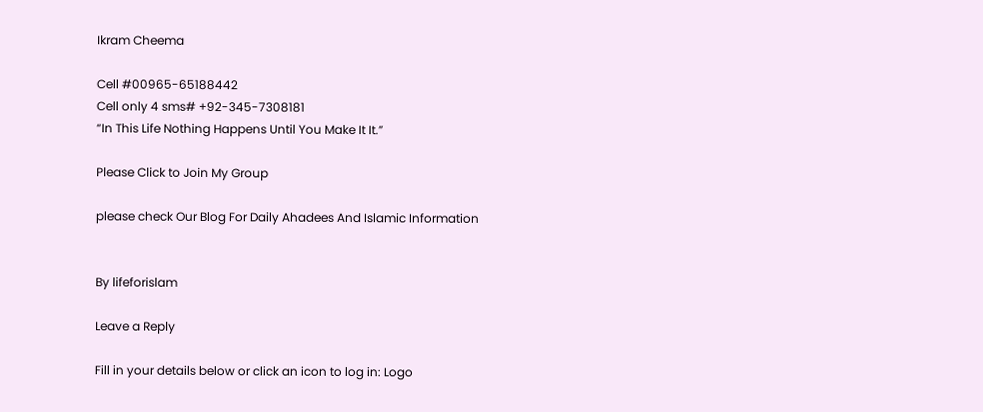Ikram Cheema

Cell #00965-65188442
Cell only 4 sms# +92-345-7308181
“In This Life Nothing Happens Until You Make It It.”

Please Click to Join My Group

please check Our Blog For Daily Ahadees And Islamic Information


By lifeforislam

Leave a Reply

Fill in your details below or click an icon to log in: Logo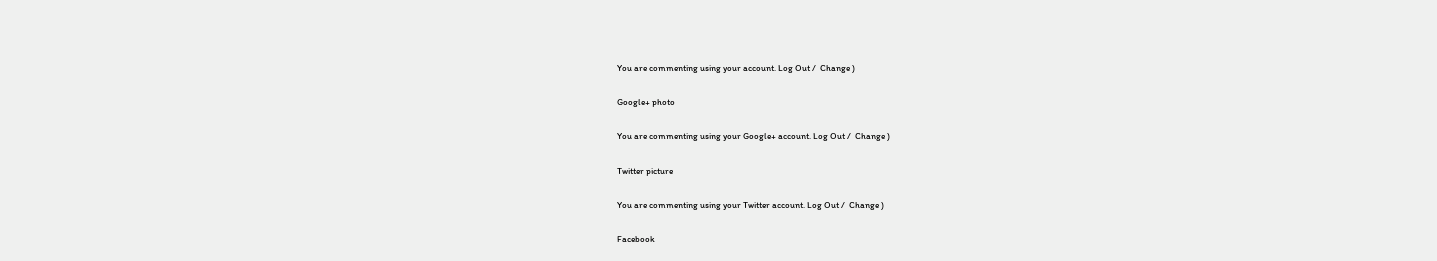You are commenting using your account. Log Out /  Change )

Google+ photo

You are commenting using your Google+ account. Log Out /  Change )

Twitter picture

You are commenting using your Twitter account. Log Out /  Change )

Facebook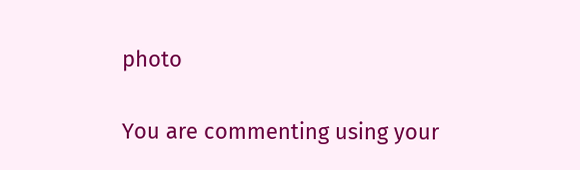photo

You are commenting using your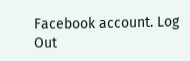Facebook account. Log Out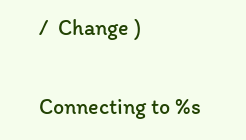/  Change )


Connecting to %s